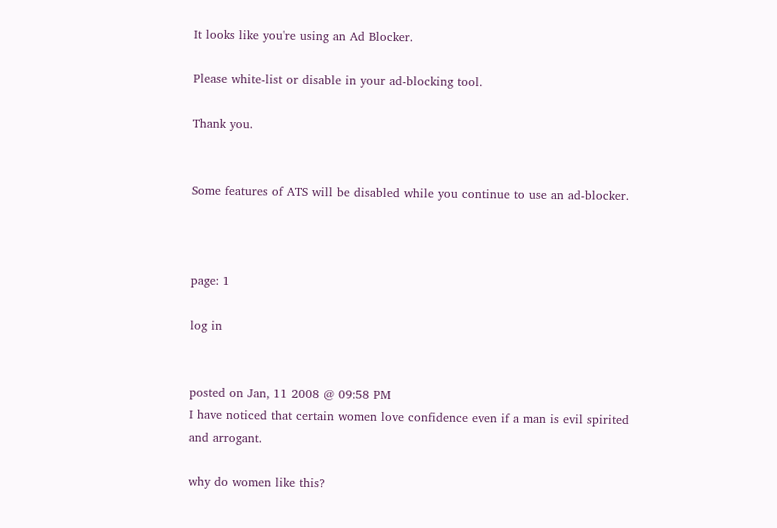It looks like you're using an Ad Blocker.

Please white-list or disable in your ad-blocking tool.

Thank you.


Some features of ATS will be disabled while you continue to use an ad-blocker.



page: 1

log in


posted on Jan, 11 2008 @ 09:58 PM
I have noticed that certain women love confidence even if a man is evil spirited and arrogant.

why do women like this?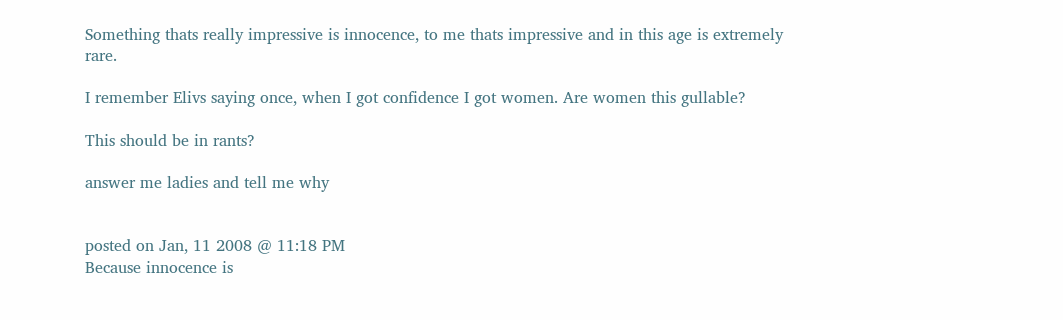Something thats really impressive is innocence, to me thats impressive and in this age is extremely rare.

I remember Elivs saying once, when I got confidence I got women. Are women this gullable?

This should be in rants?

answer me ladies and tell me why


posted on Jan, 11 2008 @ 11:18 PM
Because innocence is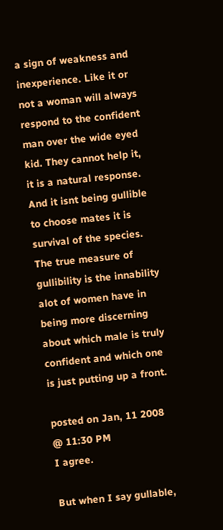a sign of weakness and inexperience. Like it or not a woman will always respond to the confident man over the wide eyed kid. They cannot help it, it is a natural response. And it isnt being gullible to choose mates it is survival of the species. The true measure of gullibility is the innability alot of women have in being more discerning about which male is truly confident and which one is just putting up a front.

posted on Jan, 11 2008 @ 11:30 PM
I agree.

But when I say gullable,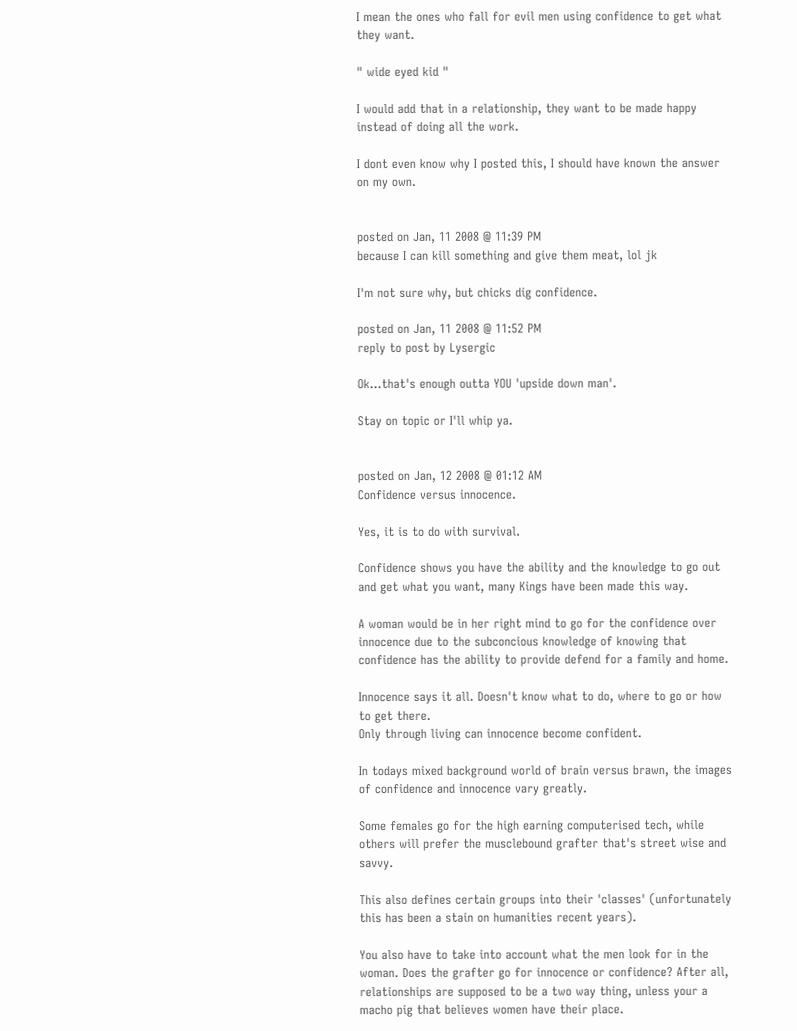I mean the ones who fall for evil men using confidence to get what they want.

" wide eyed kid "

I would add that in a relationship, they want to be made happy instead of doing all the work.

I dont even know why I posted this, I should have known the answer on my own.


posted on Jan, 11 2008 @ 11:39 PM
because I can kill something and give them meat, lol jk

I'm not sure why, but chicks dig confidence.

posted on Jan, 11 2008 @ 11:52 PM
reply to post by Lysergic

Ok...that's enough outta YOU 'upside down man'.

Stay on topic or I'll whip ya.


posted on Jan, 12 2008 @ 01:12 AM
Confidence versus innocence.

Yes, it is to do with survival.

Confidence shows you have the ability and the knowledge to go out and get what you want, many Kings have been made this way.

A woman would be in her right mind to go for the confidence over innocence due to the subconcious knowledge of knowing that confidence has the ability to provide defend for a family and home.

Innocence says it all. Doesn't know what to do, where to go or how to get there.
Only through living can innocence become confident.

In todays mixed background world of brain versus brawn, the images of confidence and innocence vary greatly.

Some females go for the high earning computerised tech, while others will prefer the musclebound grafter that's street wise and savvy.

This also defines certain groups into their 'classes' (unfortunately this has been a stain on humanities recent years).

You also have to take into account what the men look for in the woman. Does the grafter go for innocence or confidence? After all, relationships are supposed to be a two way thing, unless your a macho pig that believes women have their place.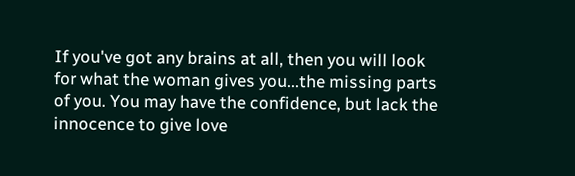If you've got any brains at all, then you will look for what the woman gives you...the missing parts of you. You may have the confidence, but lack the innocence to give love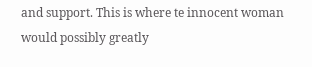and support. This is where te innocent woman would possibly greatly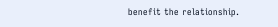benefit the relationship.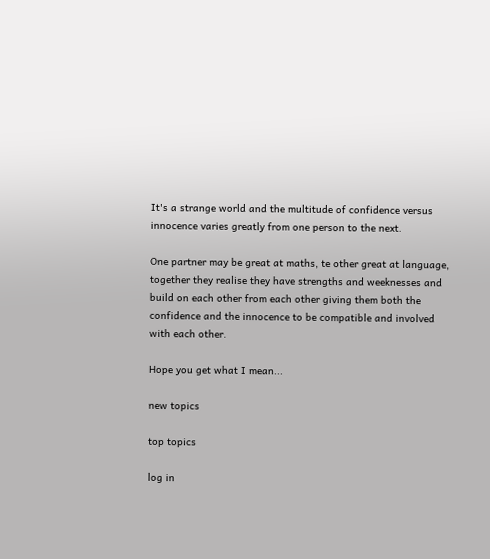It's a strange world and the multitude of confidence versus innocence varies greatly from one person to the next.

One partner may be great at maths, te other great at language, together they realise they have strengths and weeknesses and build on each other from each other giving them both the confidence and the innocence to be compatible and involved with each other.

Hope you get what I mean...

new topics

top topics

log in